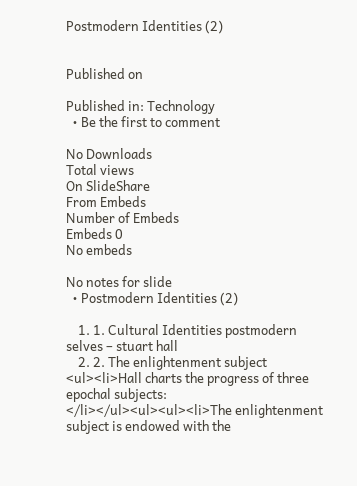Postmodern Identities (2)


Published on

Published in: Technology
  • Be the first to comment

No Downloads
Total views
On SlideShare
From Embeds
Number of Embeds
Embeds 0
No embeds

No notes for slide
  • Postmodern Identities (2)

    1. 1. Cultural Identities postmodern selves – stuart hall
    2. 2. The enlightenment subject <ul><li>Hall charts the progress of three epochal subjects: </li></ul><ul><ul><li>The enlightenment subject is endowed with the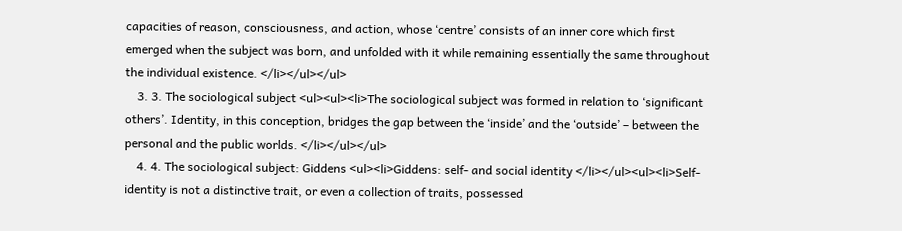capacities of reason, consciousness, and action, whose ‘centre’ consists of an inner core which first emerged when the subject was born, and unfolded with it while remaining essentially the same throughout the individual existence. </li></ul></ul>
    3. 3. The sociological subject <ul><ul><li>The sociological subject was formed in relation to ‘significant others’. Identity, in this conception, bridges the gap between the ‘inside’ and the ‘outside’ – between the personal and the public worlds. </li></ul></ul>
    4. 4. The sociological subject: Giddens <ul><li>Giddens: self- and social identity </li></ul><ul><li>Self-identity is not a distinctive trait, or even a collection of traits, possessed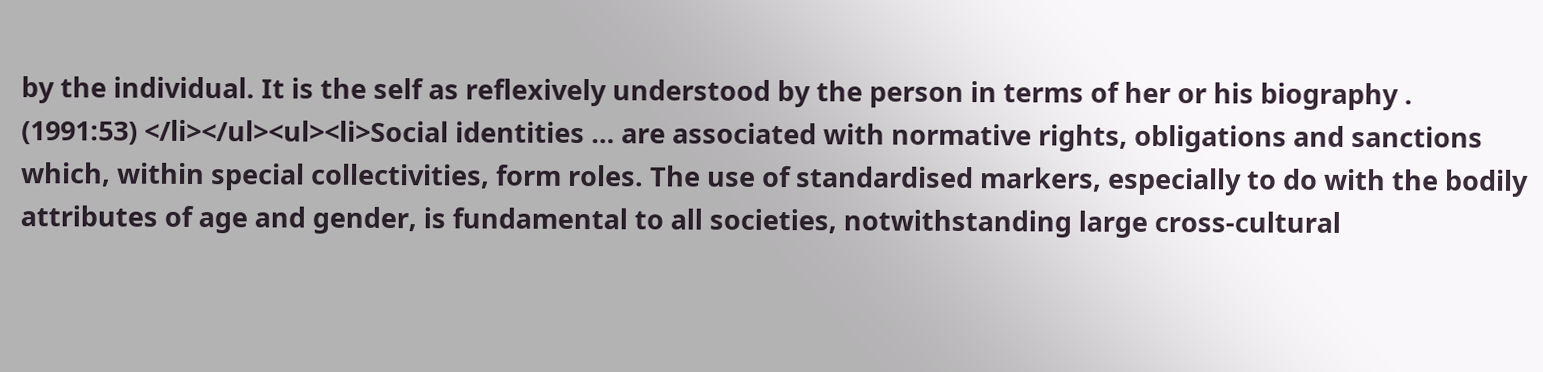by the individual. It is the self as reflexively understood by the person in terms of her or his biography . (1991:53) </li></ul><ul><li>Social identities … are associated with normative rights, obligations and sanctions which, within special collectivities, form roles. The use of standardised markers, especially to do with the bodily attributes of age and gender, is fundamental to all societies, notwithstanding large cross-cultural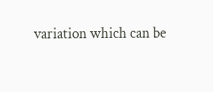variation which can be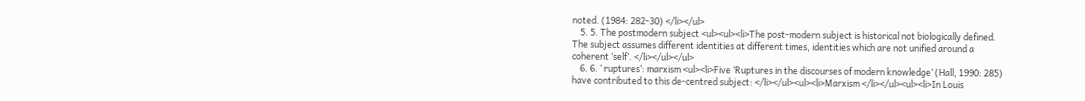noted. (1984: 282-30) </li></ul>
    5. 5. The postmodern subject <ul><ul><li>The post-modern subject is historical not biologically defined. The subject assumes different identities at different times, identities which are not unified around a coherent ‘self’. </li></ul></ul>
    6. 6. ‘ ruptures’: marxism <ul><li>Five ‘Ruptures in the discourses of modern knowledge’ (Hall, 1990: 285) have contributed to this de-centred subject: </li></ul><ul><li>Marxism </li></ul><ul><li>In Louis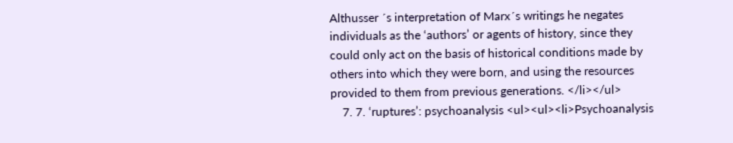Althusser ´s interpretation of Marx´s writings he negates individuals as the ‘authors’ or agents of history, since they could only act on the basis of historical conditions made by others into which they were born, and using the resources provided to them from previous generations. </li></ul>
    7. 7. ‘ruptures’: psychoanalysis <ul><ul><li>Psychoanalysis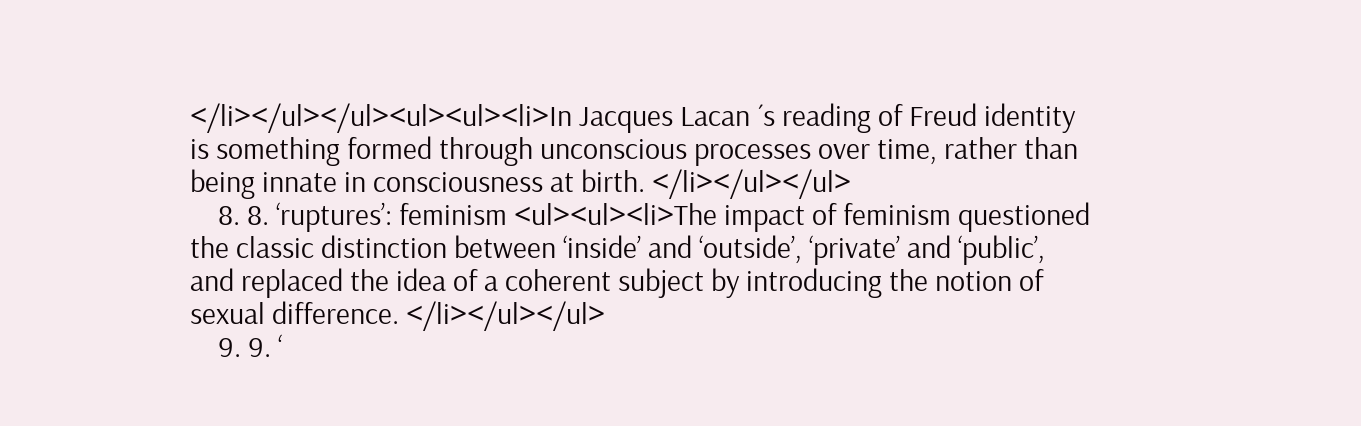</li></ul></ul><ul><ul><li>In Jacques Lacan ´s reading of Freud identity is something formed through unconscious processes over time, rather than being innate in consciousness at birth. </li></ul></ul>
    8. 8. ‘ruptures’: feminism <ul><ul><li>The impact of feminism questioned the classic distinction between ‘inside’ and ‘outside’, ‘private’ and ‘public’, and replaced the idea of a coherent subject by introducing the notion of sexual difference. </li></ul></ul>
    9. 9. ‘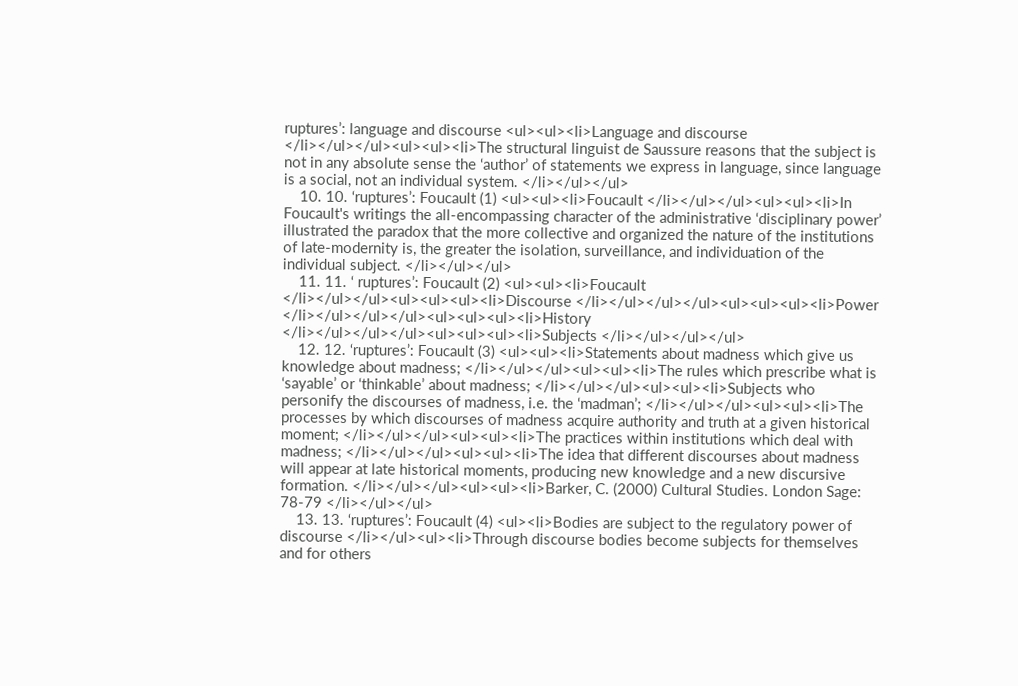ruptures’: language and discourse <ul><ul><li>Language and discourse </li></ul></ul><ul><ul><li>The structural linguist de Saussure reasons that the subject is not in any absolute sense the ‘author’ of statements we express in language, since language is a social, not an individual system. </li></ul></ul>
    10. 10. ‘ruptures’: Foucault (1) <ul><ul><li>Foucault </li></ul></ul><ul><ul><li>In Foucault's writings the all-encompassing character of the administrative ‘disciplinary power’ illustrated the paradox that the more collective and organized the nature of the institutions of late-modernity is, the greater the isolation, surveillance, and individuation of the individual subject. </li></ul></ul>
    11. 11. ‘ ruptures’: Foucault (2) <ul><ul><li>Foucault </li></ul></ul><ul><ul><ul><li>Discourse </li></ul></ul></ul><ul><ul><ul><li>Power </li></ul></ul></ul><ul><ul><ul><li>History </li></ul></ul></ul><ul><ul><ul><li>Subjects </li></ul></ul></ul>
    12. 12. ‘ruptures’: Foucault (3) <ul><ul><li>Statements about madness which give us knowledge about madness; </li></ul></ul><ul><ul><li>The rules which prescribe what is ‘sayable’ or ‘thinkable’ about madness; </li></ul></ul><ul><ul><li>Subjects who personify the discourses of madness, i.e. the ‘madman’; </li></ul></ul><ul><ul><li>The processes by which discourses of madness acquire authority and truth at a given historical moment; </li></ul></ul><ul><ul><li>The practices within institutions which deal with madness; </li></ul></ul><ul><ul><li>The idea that different discourses about madness will appear at late historical moments, producing new knowledge and a new discursive formation. </li></ul></ul><ul><ul><li>Barker, C. (2000) Cultural Studies. London Sage: 78-79 </li></ul></ul>
    13. 13. ‘ruptures’: Foucault (4) <ul><li>Bodies are subject to the regulatory power of discourse </li></ul><ul><li>Through discourse bodies become subjects for themselves and for others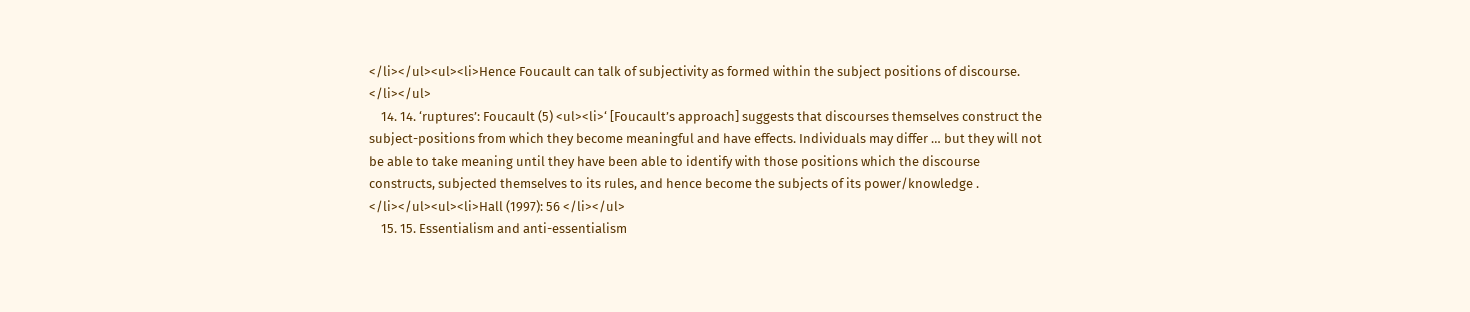</li></ul><ul><li>Hence Foucault can talk of subjectivity as formed within the subject positions of discourse. </li></ul>
    14. 14. ‘ruptures’: Foucault (5) <ul><li>‘ [Foucault’s approach] suggests that discourses themselves construct the subject-positions from which they become meaningful and have effects. Individuals may differ … but they will not be able to take meaning until they have been able to identify with those positions which the discourse constructs, subjected themselves to its rules, and hence become the subjects of its power/knowledge . </li></ul><ul><li>Hall (1997): 56 </li></ul>
    15. 15. Essentialism and anti-essentialism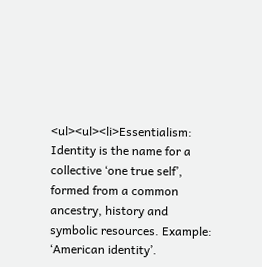<ul><ul><li>Essentialism: Identity is the name for a collective ‘one true self’, formed from a common ancestry, history and symbolic resources. Example: ‘American identity’.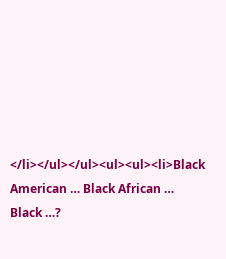</li></ul></ul><ul><ul><li>Black American … Black African … Black …?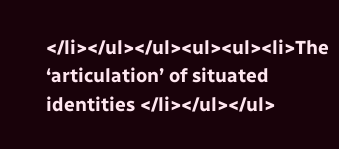</li></ul></ul><ul><ul><li>The ‘articulation’ of situated identities </li></ul></ul>